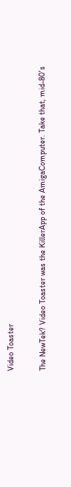Video Toaster

The NewTek? Video Toaster was the KillerApp of the AmigaComputer. Take that, mid-80's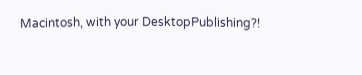Macintosh, with your DesktopPublishing?!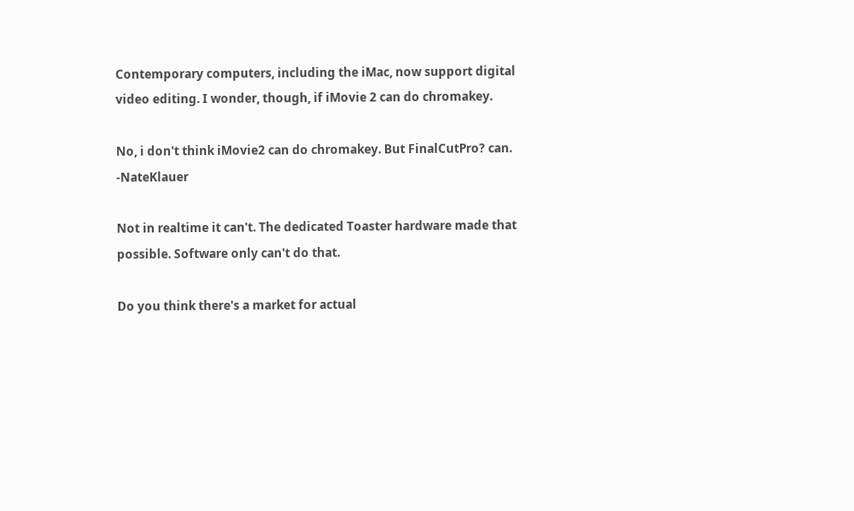Contemporary computers, including the iMac, now support digital video editing. I wonder, though, if iMovie 2 can do chromakey.

No, i don't think iMovie2 can do chromakey. But FinalCutPro? can. -NateKlauer

Not in realtime it can't. The dedicated Toaster hardware made that possible. Software only can't do that.

Do you think there's a market for actual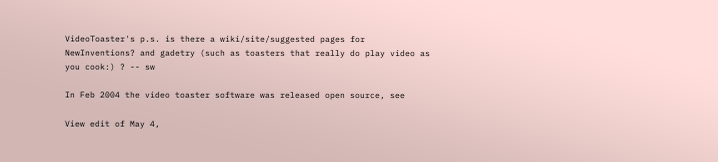VideoToaster's p.s. is there a wiki/site/suggested pages for NewInventions? and gadetry (such as toasters that really do play video as you cook:) ? -- sw

In Feb 2004 the video toaster software was released open source, see

View edit of May 4,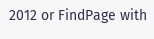2012 or FindPage with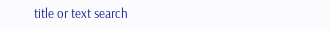title or text search